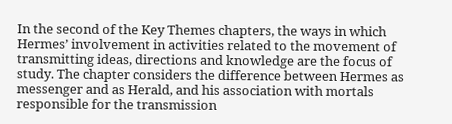In the second of the Key Themes chapters, the ways in which Hermes’ involvement in activities related to the movement of transmitting ideas, directions and knowledge are the focus of study. The chapter considers the difference between Hermes as messenger and as Herald, and his association with mortals responsible for the transmission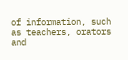of information, such as teachers, orators and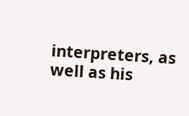interpreters, as well as his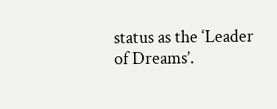status as the ‘Leader of Dreams’.